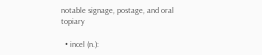notable signage, postage, and oral topiary

  • incel (n.):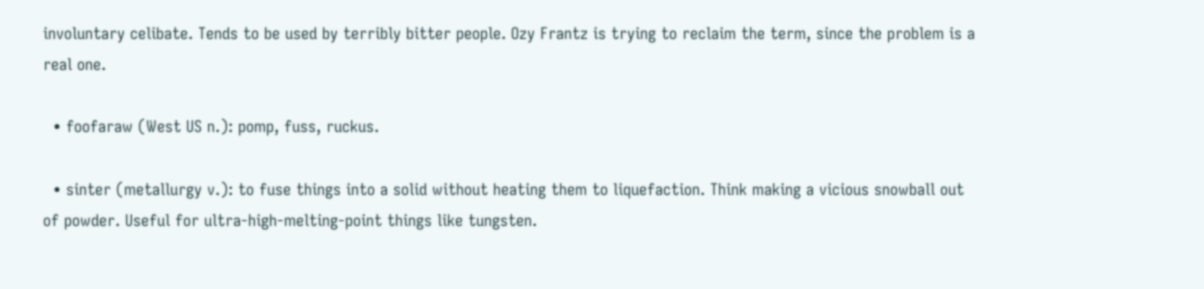involuntary celibate. Tends to be used by terribly bitter people. Ozy Frantz is trying to reclaim the term, since the problem is a real one.

  • foofaraw (West US n.): pomp, fuss, ruckus.

  • sinter (metallurgy v.): to fuse things into a solid without heating them to liquefaction. Think making a vicious snowball out of powder. Useful for ultra-high-melting-point things like tungsten.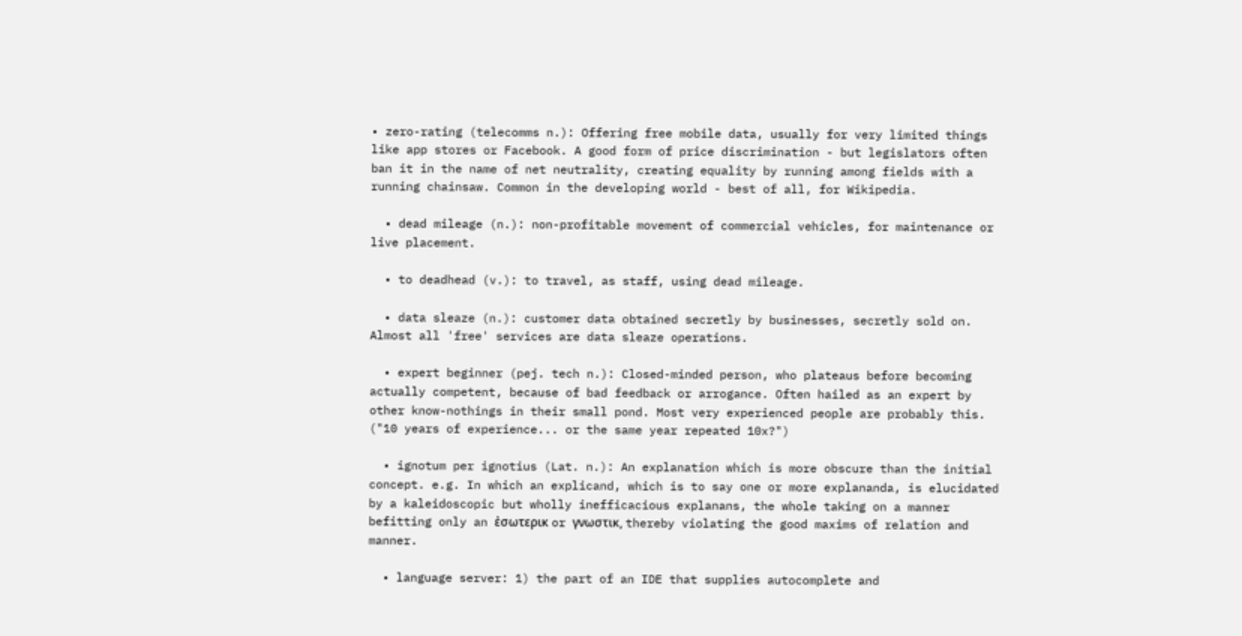• zero-rating (telecomms n.): Offering free mobile data, usually for very limited things like app stores or Facebook. A good form of price discrimination - but legislators often ban it in the name of net neutrality, creating equality by running among fields with a running chainsaw. Common in the developing world - best of all, for Wikipedia.

  • dead mileage (n.): non-profitable movement of commercial vehicles, for maintenance or live placement.

  • to deadhead (v.): to travel, as staff, using dead mileage.

  • data sleaze (n.): customer data obtained secretly by businesses, secretly sold on. Almost all 'free' services are data sleaze operations.

  • expert beginner (pej. tech n.): Closed-minded person, who plateaus before becoming actually competent, because of bad feedback or arrogance. Often hailed as an expert by other know-nothings in their small pond. Most very experienced people are probably this. ("10 years of experience... or the same year repeated 10x?")

  • ignotum per ignotius (Lat. n.): An explanation which is more obscure than the initial concept. e.g. In which an explicand, which is to say one or more explananda, is elucidated by a kaleidoscopic but wholly inefficacious explanans, the whole taking on a manner befitting only an ἐσωτερικ or γνωστικ, thereby violating the good maxims of relation and manner.

  • language server: 1) the part of an IDE that supplies autocomplete and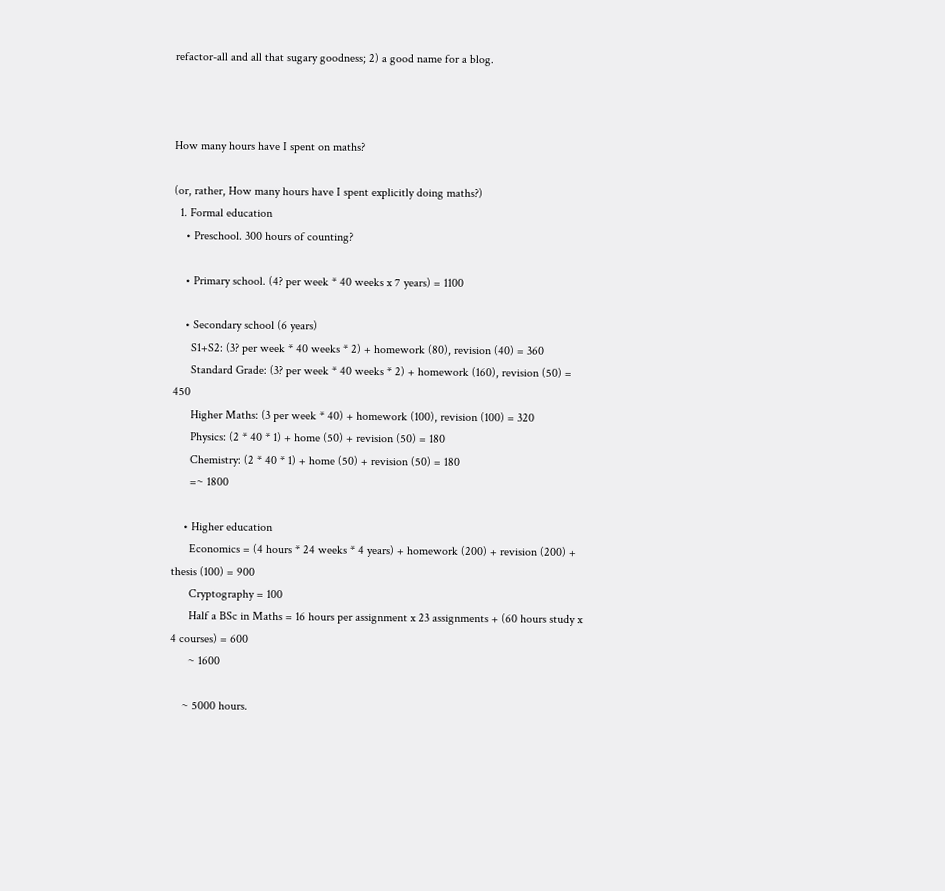refactor-all and all that sugary goodness; 2) a good name for a blog.



How many hours have I spent on maths?

(or, rather, How many hours have I spent explicitly doing maths?)
  1. Formal education
    • Preschool. 300 hours of counting?

    • Primary school. (4? per week * 40 weeks x 7 years) = 1100

    • Secondary school (6 years)
      S1+S2: (3? per week * 40 weeks * 2) + homework (80), revision (40) = 360
      Standard Grade: (3? per week * 40 weeks * 2) + homework (160), revision (50) = 450
      Higher Maths: (3 per week * 40) + homework (100), revision (100) = 320
      Physics: (2 * 40 * 1) + home (50) + revision (50) = 180
      Chemistry: (2 * 40 * 1) + home (50) + revision (50) = 180
      =~ 1800

    • Higher education
      Economics = (4 hours * 24 weeks * 4 years) + homework (200) + revision (200) + thesis (100) = 900
      Cryptography = 100
      Half a BSc in Maths = 16 hours per assignment x 23 assignments + (60 hours study x 4 courses) = 600
      ~ 1600

    ~ 5000 hours.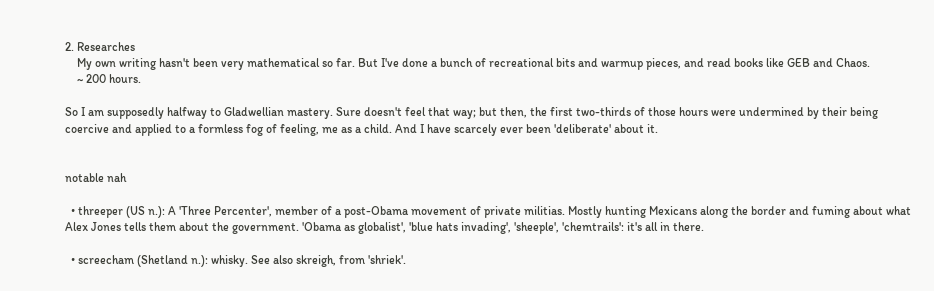2. Researches
    My own writing hasn't been very mathematical so far. But I've done a bunch of recreational bits and warmup pieces, and read books like GEB and Chaos.
    ~ 200 hours.

So I am supposedly halfway to Gladwellian mastery. Sure doesn't feel that way; but then, the first two-thirds of those hours were undermined by their being coercive and applied to a formless fog of feeling, me as a child. And I have scarcely ever been 'deliberate' about it.


notable nah

  • threeper (US n.): A 'Three Percenter', member of a post-Obama movement of private militias. Mostly hunting Mexicans along the border and fuming about what Alex Jones tells them about the government. 'Obama as globalist', 'blue hats invading', 'sheeple', 'chemtrails': it's all in there.

  • screecham (Shetland n.): whisky. See also skreigh, from 'shriek'.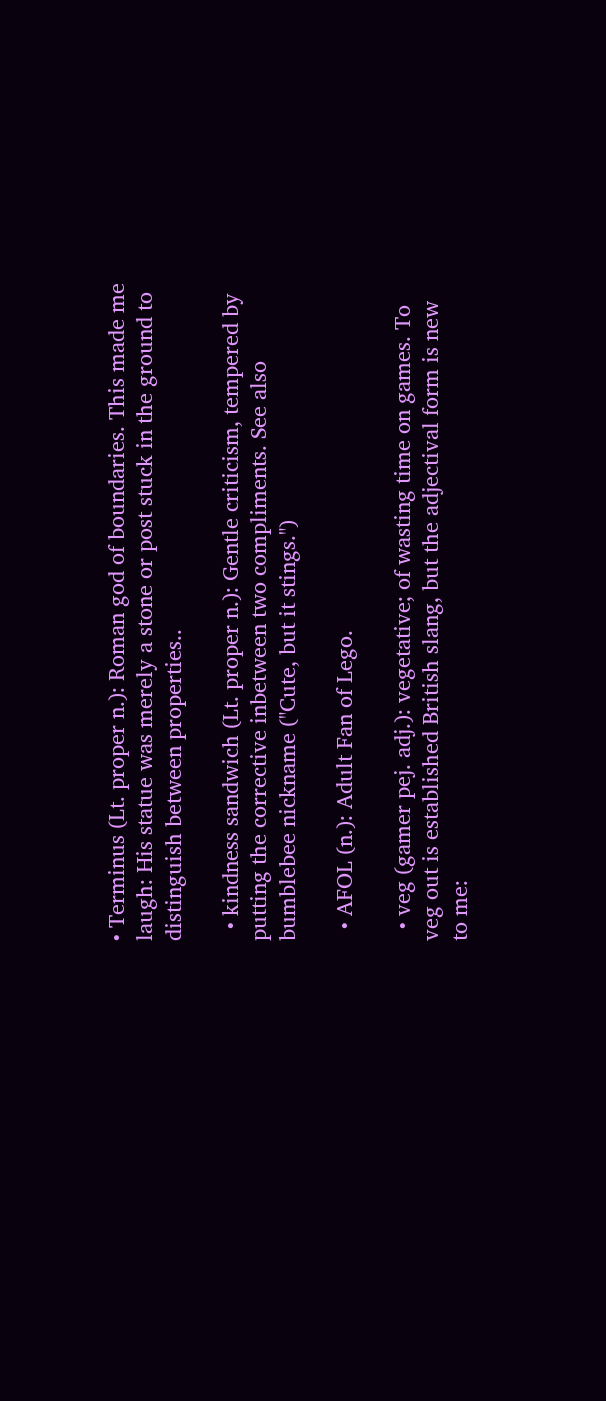• Terminus (Lt. proper n.): Roman god of boundaries. This made me laugh: His statue was merely a stone or post stuck in the ground to distinguish between properties..

  • kindness sandwich (Lt. proper n.): Gentle criticism, tempered by putting the corrective inbetween two compliments. See also bumblebee nickname ("Cute, but it stings.")

  • AFOL (n.): Adult Fan of Lego.

  • veg (gamer pej. adj.): vegetative; of wasting time on games. To veg out is established British slang, but the adjectival form is new to me: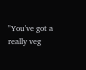"You've got a really veg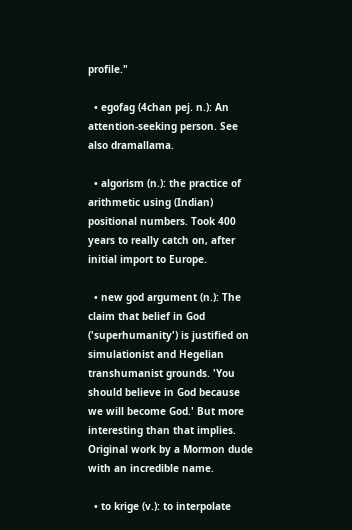profile."

  • egofag (4chan pej. n.): An attention-seeking person. See also dramallama.

  • algorism (n.): the practice of arithmetic using (Indian) positional numbers. Took 400 years to really catch on, after initial import to Europe.

  • new god argument (n.): The claim that belief in God ('superhumanity') is justified on simulationist and Hegelian transhumanist grounds. 'You should believe in God because we will become God.' But more interesting than that implies. Original work by a Mormon dude with an incredible name.

  • to krige (v.): to interpolate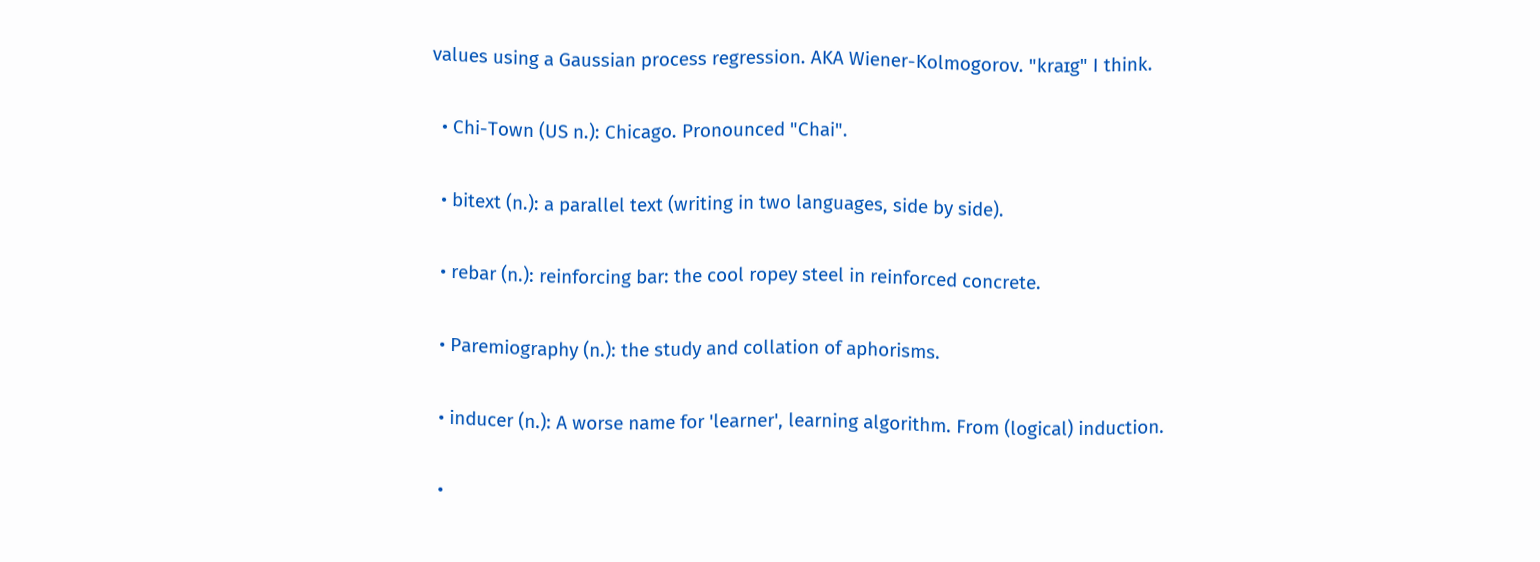values using a Gaussian process regression. AKA Wiener-Kolmogorov. "kraɪg" I think.

  • Chi-Town (US n.): Chicago. Pronounced "Chai".

  • bitext (n.): a parallel text (writing in two languages, side by side).

  • rebar (n.): reinforcing bar: the cool ropey steel in reinforced concrete.

  • Paremiography (n.): the study and collation of aphorisms.

  • inducer (n.): A worse name for 'learner', learning algorithm. From (logical) induction.

  •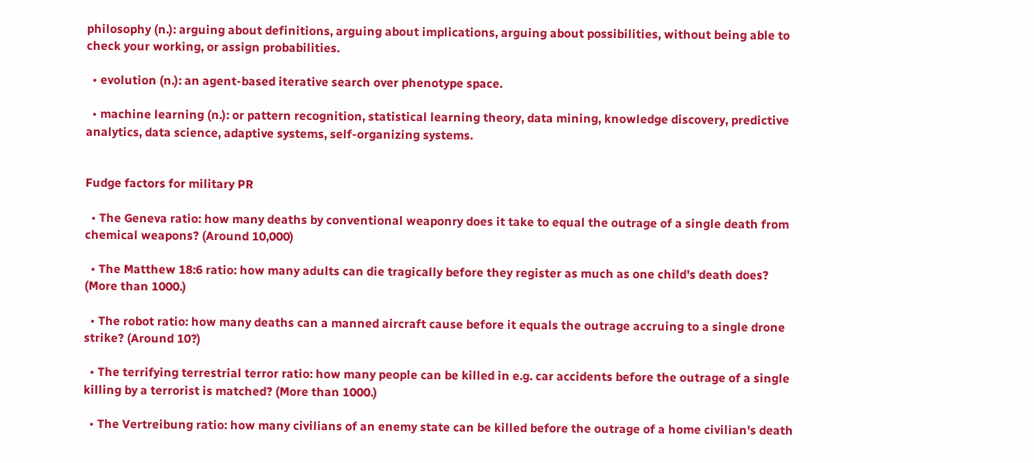philosophy (n.): arguing about definitions, arguing about implications, arguing about possibilities, without being able to check your working, or assign probabilities.

  • evolution (n.): an agent-based iterative search over phenotype space.

  • machine learning (n.): or pattern recognition, statistical learning theory, data mining, knowledge discovery, predictive analytics, data science, adaptive systems, self-organizing systems.


Fudge factors for military PR

  • The Geneva ratio: how many deaths by conventional weaponry does it take to equal the outrage of a single death from chemical weapons? (Around 10,000)

  • The Matthew 18:6 ratio: how many adults can die tragically before they register as much as one child's death does? (More than 1000.)

  • The robot ratio: how many deaths can a manned aircraft cause before it equals the outrage accruing to a single drone strike? (Around 10?)

  • The terrifying terrestrial terror ratio: how many people can be killed in e.g. car accidents before the outrage of a single killing by a terrorist is matched? (More than 1000.)

  • The Vertreibung ratio: how many civilians of an enemy state can be killed before the outrage of a home civilian's death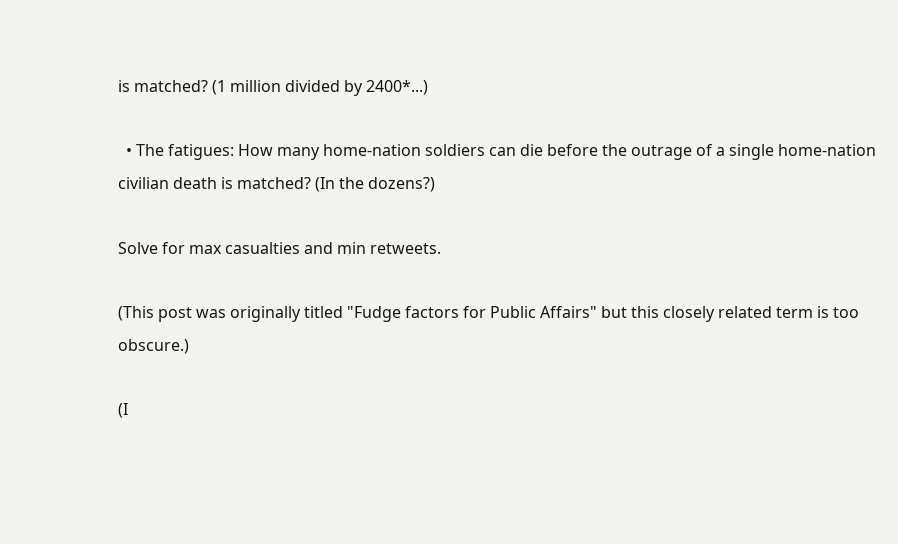is matched? (1 million divided by 2400*...)

  • The fatigues: How many home-nation soldiers can die before the outrage of a single home-nation civilian death is matched? (In the dozens?)

Solve for max casualties and min retweets.

(This post was originally titled "Fudge factors for Public Affairs" but this closely related term is too obscure.)

(I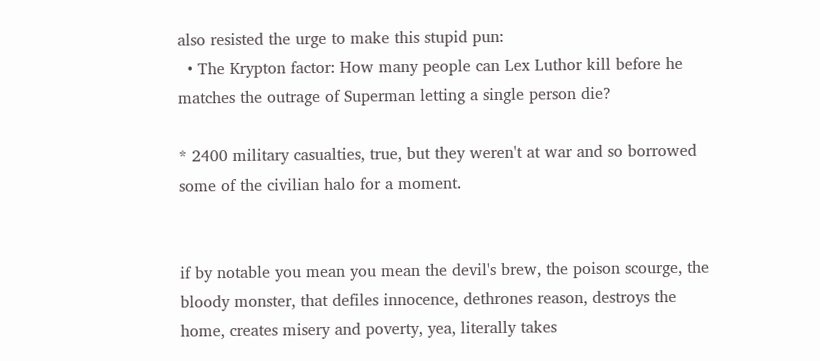also resisted the urge to make this stupid pun:
  • The Krypton factor: How many people can Lex Luthor kill before he matches the outrage of Superman letting a single person die?

* 2400 military casualties, true, but they weren't at war and so borrowed some of the civilian halo for a moment.


if by notable you mean you mean the devil's brew, the poison scourge, the bloody monster, that defiles innocence, dethrones reason, destroys the home, creates misery and poverty, yea, literally takes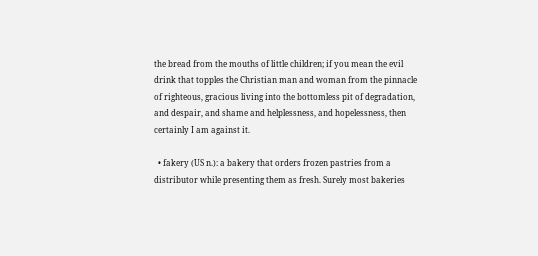the bread from the mouths of little children; if you mean the evil drink that topples the Christian man and woman from the pinnacle of righteous, gracious living into the bottomless pit of degradation, and despair, and shame and helplessness, and hopelessness, then certainly I am against it.

  • fakery (US n.): a bakery that orders frozen pastries from a distributor while presenting them as fresh. Surely most bakeries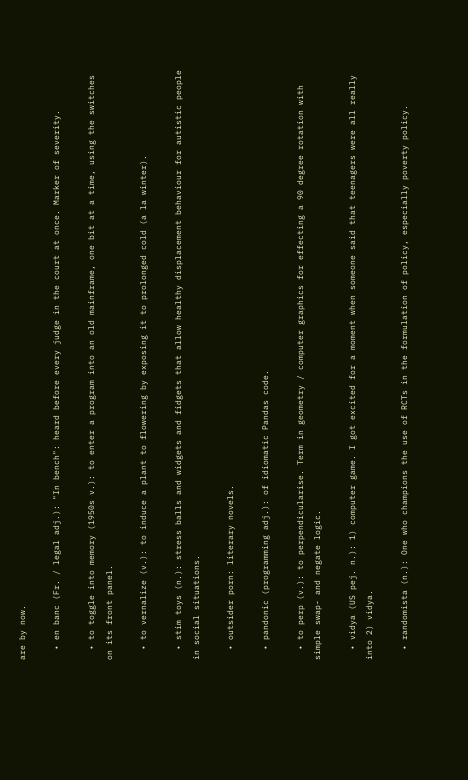are by now.

  • en banc (Fr. / legal adj.): "In bench": heard before every judge in the court at once. Marker of severity.

  • to toggle into memory (1950s v.): to enter a program into an old mainframe, one bit at a time, using the switches on its front panel.

  • to vernalize (v.): to induce a plant to flowering by exposing it to prolonged cold (a la winter).

  • stim toys (n.): stress balls and widgets and fidgets that allow healthy displacement behaviour for autistic people in social situations.

  • outsider porn: literary novels.

  • pandonic (programming adj.): of idiomatic Pandas code.

  • to perp (v.): to perpendicularise. Term in geometry / computer graphics for effecting a 90 degree rotation with simple swap- and negate logic.

  • vidya (US pej. n.): 1) computer game. I got excited for a moment when someone said that teenagers were all really into 2) vidya.

  • randomista (n.): One who champions the use of RCTs in the formulation of policy, especially poverty policy.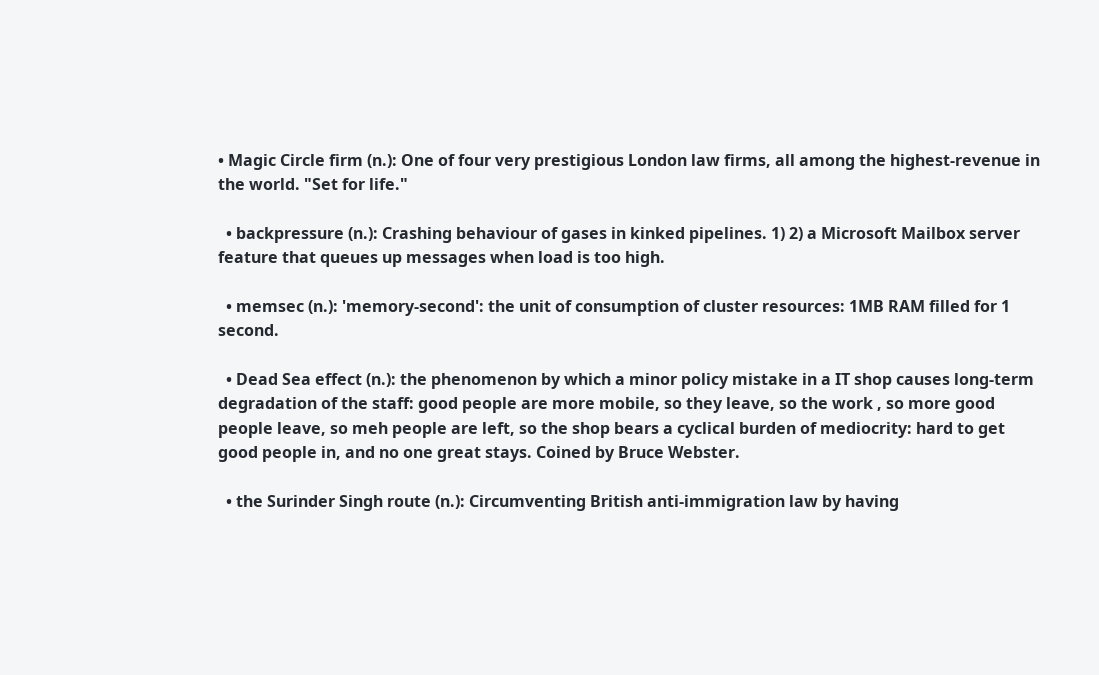• Magic Circle firm (n.): One of four very prestigious London law firms, all among the highest-revenue in the world. "Set for life."

  • backpressure (n.): Crashing behaviour of gases in kinked pipelines. 1) 2) a Microsoft Mailbox server feature that queues up messages when load is too high.

  • memsec (n.): 'memory-second': the unit of consumption of cluster resources: 1MB RAM filled for 1 second.

  • Dead Sea effect (n.): the phenomenon by which a minor policy mistake in a IT shop causes long-term degradation of the staff: good people are more mobile, so they leave, so the work , so more good people leave, so meh people are left, so the shop bears a cyclical burden of mediocrity: hard to get good people in, and no one great stays. Coined by Bruce Webster.

  • the Surinder Singh route (n.): Circumventing British anti-immigration law by having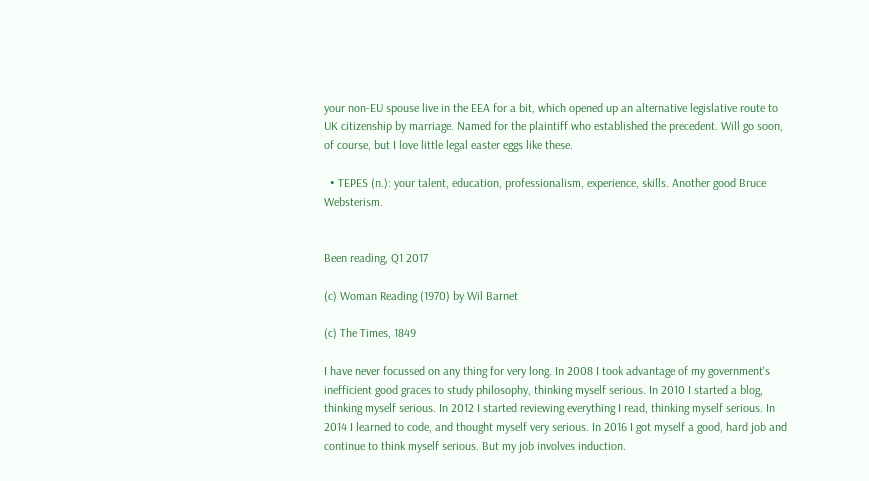your non-EU spouse live in the EEA for a bit, which opened up an alternative legislative route to UK citizenship by marriage. Named for the plaintiff who established the precedent. Will go soon, of course, but I love little legal easter eggs like these.

  • TEPES (n.): your talent, education, professionalism, experience, skills. Another good Bruce Websterism.


Been reading, Q1 2017

(c) Woman Reading (1970) by Wil Barnet

(c) The Times, 1849

I have never focussed on any thing for very long. In 2008 I took advantage of my government's inefficient good graces to study philosophy, thinking myself serious. In 2010 I started a blog, thinking myself serious. In 2012 I started reviewing everything I read, thinking myself serious. In 2014 I learned to code, and thought myself very serious. In 2016 I got myself a good, hard job and continue to think myself serious. But my job involves induction.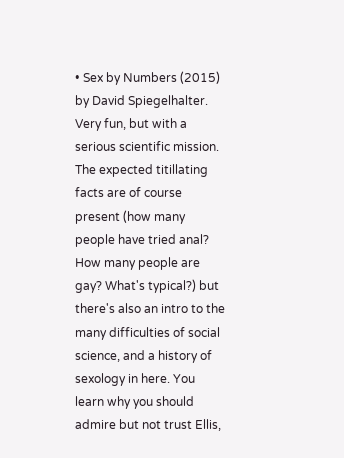• Sex by Numbers (2015) by David Spiegelhalter. Very fun, but with a serious scientific mission. The expected titillating facts are of course present (how many people have tried anal? How many people are gay? What's typical?) but there's also an intro to the many difficulties of social science, and a history of sexology in here. You learn why you should admire but not trust Ellis,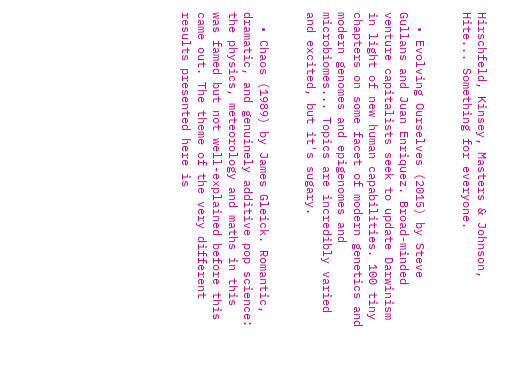Hirschfeld, Kinsey, Masters & Johnson, Hite... Something for everyone.


  • Evolving Ourselves (2015) by Steve Gullans and Juan Enriquez. Broad-minded venture capitalists seek to update Darwinism in light of new human capabilities. 100 tiny chapters on some facet of modern genetics and modern genomes and epigenomes and microbiomes... Topics are incredibly varied and excited, but it's sugary.


  • Chaos (1989) by James Gleick. Romantic, dramatic, and genuinely additive pop science: the physics, meteorology and maths in this was famed but not well-explained before this came out. The theme of the very different results presented here is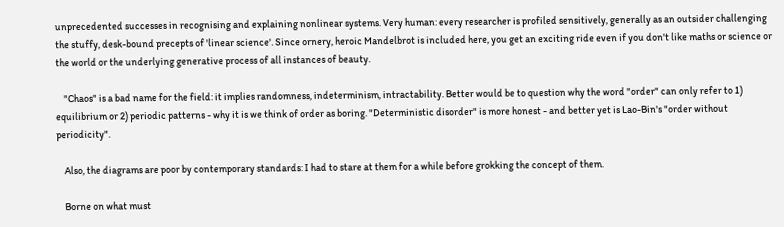unprecedented successes in recognising and explaining nonlinear systems. Very human: every researcher is profiled sensitively, generally as an outsider challenging the stuffy, desk-bound precepts of 'linear science'. Since ornery, heroic Mandelbrot is included here, you get an exciting ride even if you don't like maths or science or the world or the underlying generative process of all instances of beauty.

    "Chaos" is a bad name for the field: it implies randomness, indeterminism, intractability. Better would be to question why the word "order" can only refer to 1) equilibrium or 2) periodic patterns - why it is we think of order as boring. "Deterministic disorder" is more honest - and better yet is Lao-Bin's "order without periodicity".

    Also, the diagrams are poor by contemporary standards: I had to stare at them for a while before grokking the concept of them.

    Borne on what must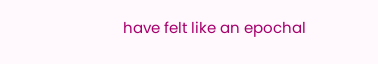have felt like an epochal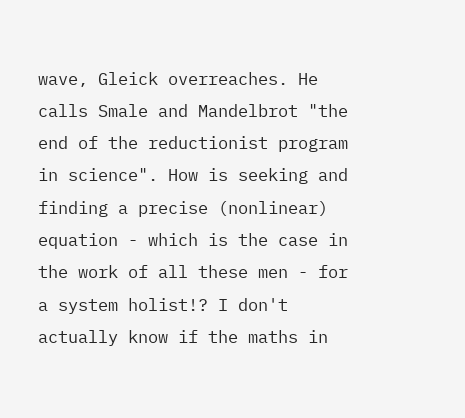wave, Gleick overreaches. He calls Smale and Mandelbrot "the end of the reductionist program in science". How is seeking and finding a precise (nonlinear) equation - which is the case in the work of all these men - for a system holist!? I don't actually know if the maths in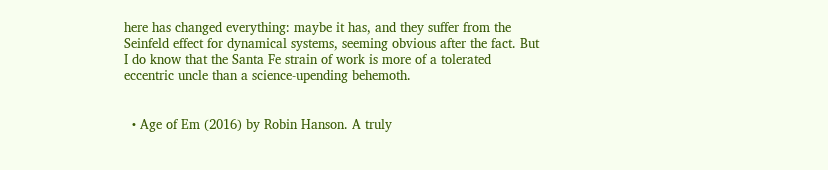here has changed everything: maybe it has, and they suffer from the Seinfeld effect for dynamical systems, seeming obvious after the fact. But I do know that the Santa Fe strain of work is more of a tolerated eccentric uncle than a science-upending behemoth.


  • Age of Em (2016) by Robin Hanson. A truly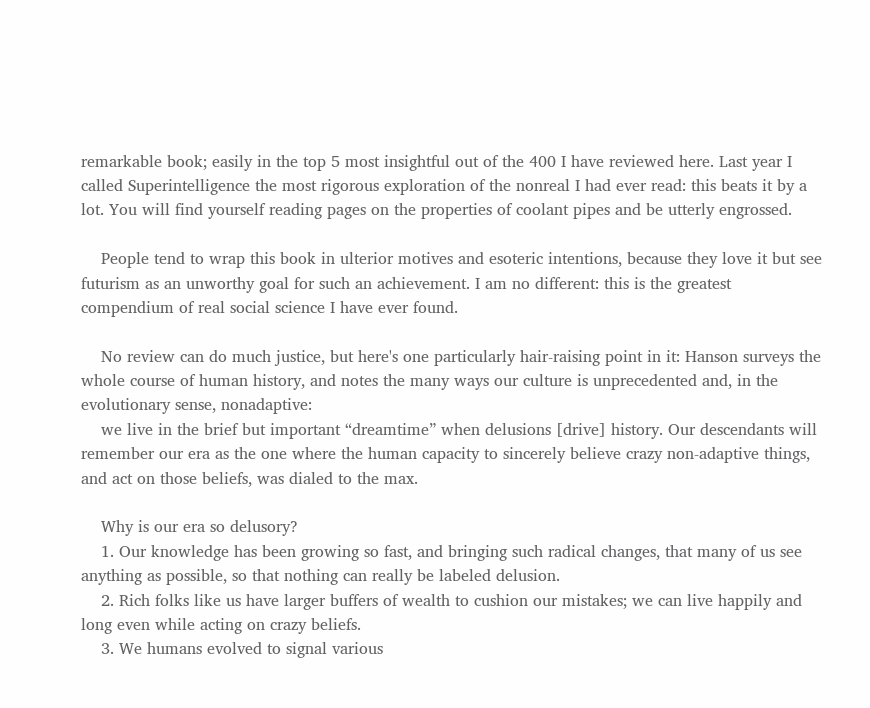remarkable book; easily in the top 5 most insightful out of the 400 I have reviewed here. Last year I called Superintelligence the most rigorous exploration of the nonreal I had ever read: this beats it by a lot. You will find yourself reading pages on the properties of coolant pipes and be utterly engrossed.

    People tend to wrap this book in ulterior motives and esoteric intentions, because they love it but see futurism as an unworthy goal for such an achievement. I am no different: this is the greatest compendium of real social science I have ever found.

    No review can do much justice, but here's one particularly hair-raising point in it: Hanson surveys the whole course of human history, and notes the many ways our culture is unprecedented and, in the evolutionary sense, nonadaptive:
    we live in the brief but important “dreamtime” when delusions [drive] history. Our descendants will remember our era as the one where the human capacity to sincerely believe crazy non-adaptive things, and act on those beliefs, was dialed to the max.

    Why is our era so delusory?
    1. Our knowledge has been growing so fast, and bringing such radical changes, that many of us see anything as possible, so that nothing can really be labeled delusion.
    2. Rich folks like us have larger buffers of wealth to cushion our mistakes; we can live happily and long even while acting on crazy beliefs.
    3. We humans evolved to signal various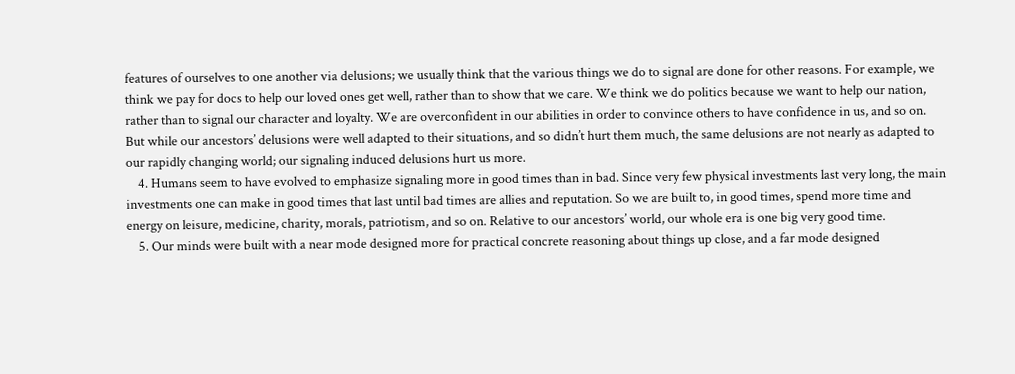features of ourselves to one another via delusions; we usually think that the various things we do to signal are done for other reasons. For example, we think we pay for docs to help our loved ones get well, rather than to show that we care. We think we do politics because we want to help our nation, rather than to signal our character and loyalty. We are overconfident in our abilities in order to convince others to have confidence in us, and so on. But while our ancestors’ delusions were well adapted to their situations, and so didn’t hurt them much, the same delusions are not nearly as adapted to our rapidly changing world; our signaling induced delusions hurt us more.
    4. Humans seem to have evolved to emphasize signaling more in good times than in bad. Since very few physical investments last very long, the main investments one can make in good times that last until bad times are allies and reputation. So we are built to, in good times, spend more time and energy on leisure, medicine, charity, morals, patriotism, and so on. Relative to our ancestors’ world, our whole era is one big very good time.
    5. Our minds were built with a near mode designed more for practical concrete reasoning about things up close, and a far mode designed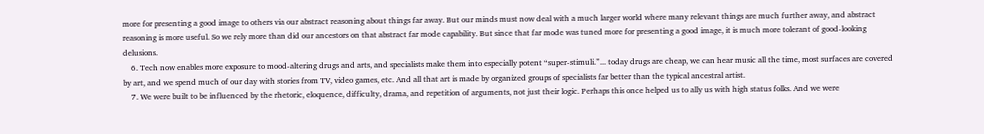more for presenting a good image to others via our abstract reasoning about things far away. But our minds must now deal with a much larger world where many relevant things are much further away, and abstract reasoning is more useful. So we rely more than did our ancestors on that abstract far mode capability. But since that far mode was tuned more for presenting a good image, it is much more tolerant of good-looking delusions.
    6. Tech now enables more exposure to mood-altering drugs and arts, and specialists make them into especially potent “super-stimuli.”... today drugs are cheap, we can hear music all the time, most surfaces are covered by art, and we spend much of our day with stories from TV, video games, etc. And all that art is made by organized groups of specialists far better than the typical ancestral artist.
    7. We were built to be influenced by the rhetoric, eloquence, difficulty, drama, and repetition of arguments, not just their logic. Perhaps this once helped us to ally us with high status folks. And we were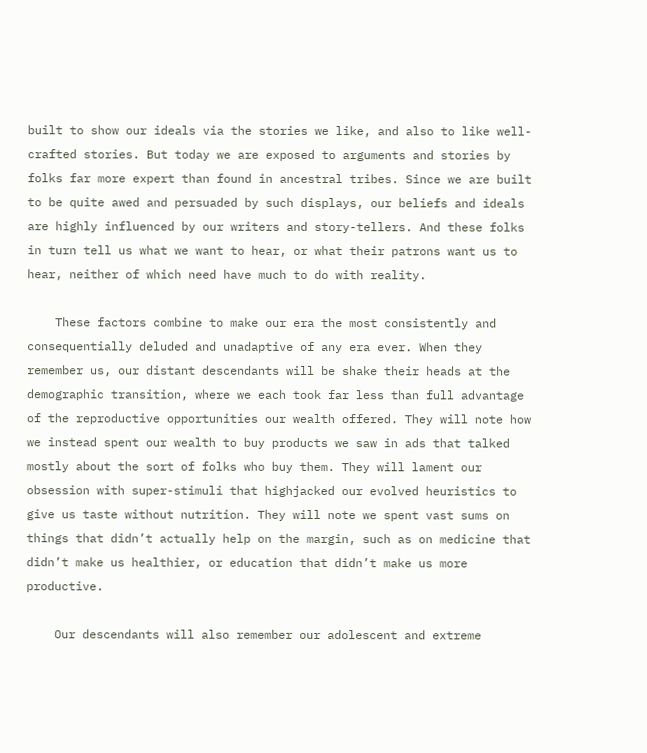built to show our ideals via the stories we like, and also to like well-crafted stories. But today we are exposed to arguments and stories by folks far more expert than found in ancestral tribes. Since we are built to be quite awed and persuaded by such displays, our beliefs and ideals are highly influenced by our writers and story-tellers. And these folks in turn tell us what we want to hear, or what their patrons want us to hear, neither of which need have much to do with reality.

    These factors combine to make our era the most consistently and consequentially deluded and unadaptive of any era ever. When they remember us, our distant descendants will be shake their heads at the demographic transition, where we each took far less than full advantage of the reproductive opportunities our wealth offered. They will note how we instead spent our wealth to buy products we saw in ads that talked mostly about the sort of folks who buy them. They will lament our obsession with super-stimuli that highjacked our evolved heuristics to give us taste without nutrition. They will note we spent vast sums on things that didn’t actually help on the margin, such as on medicine that didn’t make us healthier, or education that didn’t make us more productive.

    Our descendants will also remember our adolescent and extreme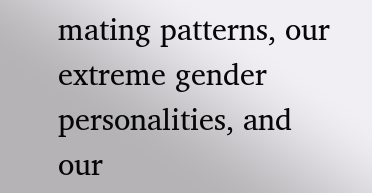mating patterns, our extreme gender personalities, and our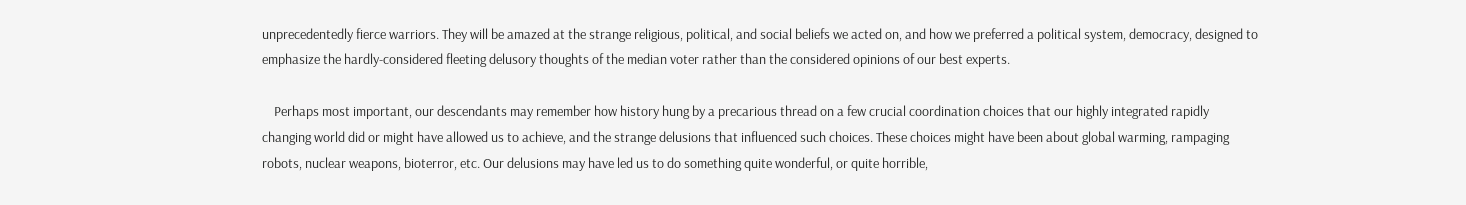unprecedentedly fierce warriors. They will be amazed at the strange religious, political, and social beliefs we acted on, and how we preferred a political system, democracy, designed to emphasize the hardly-considered fleeting delusory thoughts of the median voter rather than the considered opinions of our best experts.

    Perhaps most important, our descendants may remember how history hung by a precarious thread on a few crucial coordination choices that our highly integrated rapidly changing world did or might have allowed us to achieve, and the strange delusions that influenced such choices. These choices might have been about global warming, rampaging robots, nuclear weapons, bioterror, etc. Our delusions may have led us to do something quite wonderful, or quite horrible,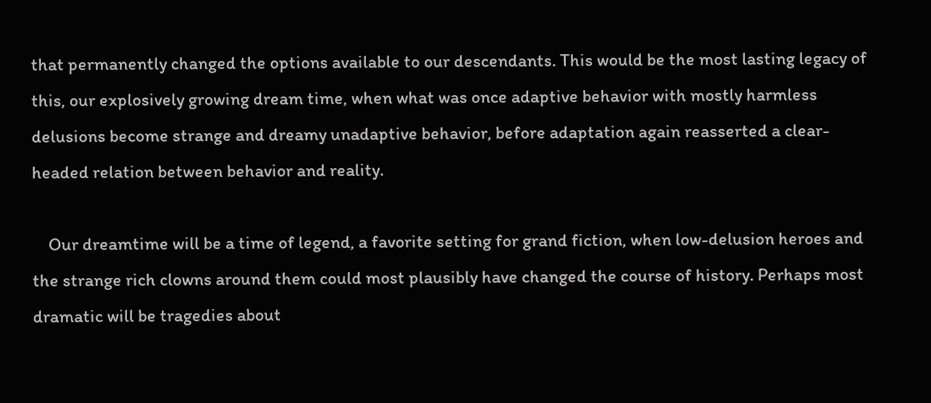that permanently changed the options available to our descendants. This would be the most lasting legacy of this, our explosively growing dream time, when what was once adaptive behavior with mostly harmless delusions become strange and dreamy unadaptive behavior, before adaptation again reasserted a clear-headed relation between behavior and reality.

    Our dreamtime will be a time of legend, a favorite setting for grand fiction, when low-delusion heroes and the strange rich clowns around them could most plausibly have changed the course of history. Perhaps most dramatic will be tragedies about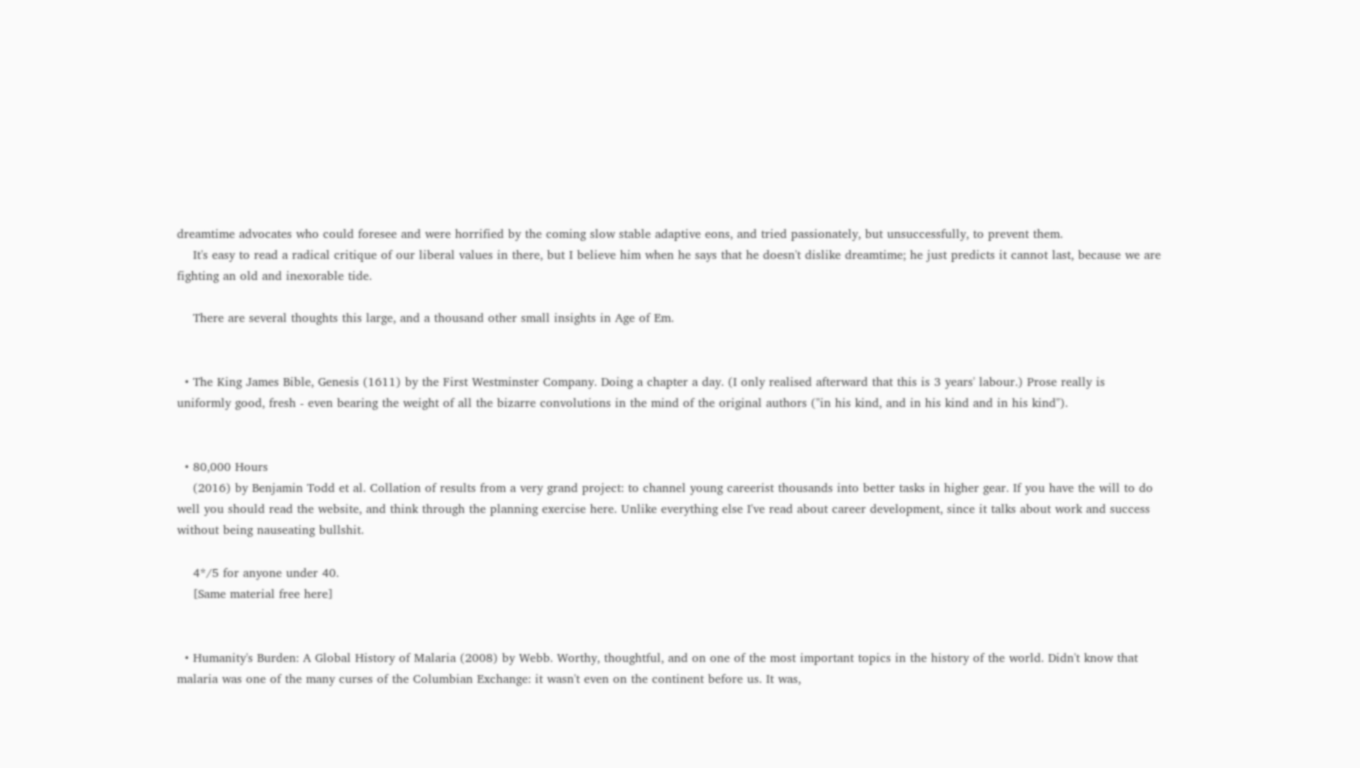dreamtime advocates who could foresee and were horrified by the coming slow stable adaptive eons, and tried passionately, but unsuccessfully, to prevent them.
    It's easy to read a radical critique of our liberal values in there, but I believe him when he says that he doesn't dislike dreamtime; he just predicts it cannot last, because we are fighting an old and inexorable tide.

    There are several thoughts this large, and a thousand other small insights in Age of Em.


  • The King James Bible, Genesis (1611) by the First Westminster Company. Doing a chapter a day. (I only realised afterward that this is 3 years' labour.) Prose really is uniformly good, fresh - even bearing the weight of all the bizarre convolutions in the mind of the original authors ("in his kind, and in his kind and in his kind").


  • 80,000 Hours
    (2016) by Benjamin Todd et al. Collation of results from a very grand project: to channel young careerist thousands into better tasks in higher gear. If you have the will to do well you should read the website, and think through the planning exercise here. Unlike everything else I've read about career development, since it talks about work and success without being nauseating bullshit.

    4*/5 for anyone under 40.
    [Same material free here]


  • Humanity's Burden: A Global History of Malaria (2008) by Webb. Worthy, thoughtful, and on one of the most important topics in the history of the world. Didn't know that malaria was one of the many curses of the Columbian Exchange: it wasn't even on the continent before us. It was,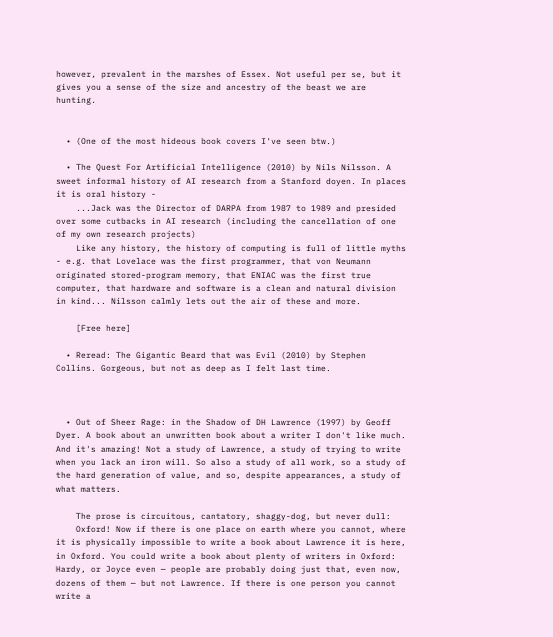however, prevalent in the marshes of Essex. Not useful per se, but it gives you a sense of the size and ancestry of the beast we are hunting.


  • (One of the most hideous book covers I've seen btw.)

  • The Quest For Artificial Intelligence (2010) by Nils Nilsson. A sweet informal history of AI research from a Stanford doyen. In places it is oral history -
    ...Jack was the Director of DARPA from 1987 to 1989 and presided over some cutbacks in AI research (including the cancellation of one of my own research projects)
    Like any history, the history of computing is full of little myths - e.g. that Lovelace was the first programmer, that von Neumann originated stored-program memory, that ENIAC was the first true computer, that hardware and software is a clean and natural division in kind... Nilsson calmly lets out the air of these and more.

    [Free here]

  • Reread: The Gigantic Beard that was Evil (2010) by Stephen Collins. Gorgeous, but not as deep as I felt last time.



  • Out of Sheer Rage: in the Shadow of DH Lawrence (1997) by Geoff Dyer. A book about an unwritten book about a writer I don't like much. And it's amazing! Not a study of Lawrence, a study of trying to write when you lack an iron will. So also a study of all work, so a study of the hard generation of value, and so, despite appearances, a study of what matters.

    The prose is circuitous, cantatory, shaggy-dog, but never dull:
    Oxford! Now if there is one place on earth where you cannot, where it is physically impossible to write a book about Lawrence it is here, in Oxford. You could write a book about plenty of writers in Oxford: Hardy, or Joyce even — people are probably doing just that, even now, dozens of them — but not Lawrence. If there is one person you cannot write a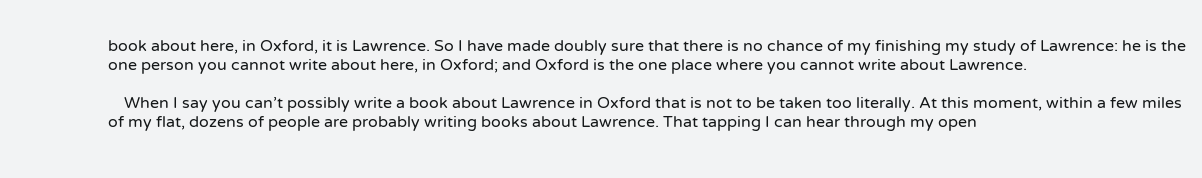book about here, in Oxford, it is Lawrence. So I have made doubly sure that there is no chance of my finishing my study of Lawrence: he is the one person you cannot write about here, in Oxford; and Oxford is the one place where you cannot write about Lawrence.

    When I say you can’t possibly write a book about Lawrence in Oxford that is not to be taken too literally. At this moment, within a few miles of my flat, dozens of people are probably writing books about Lawrence. That tapping I can hear through my open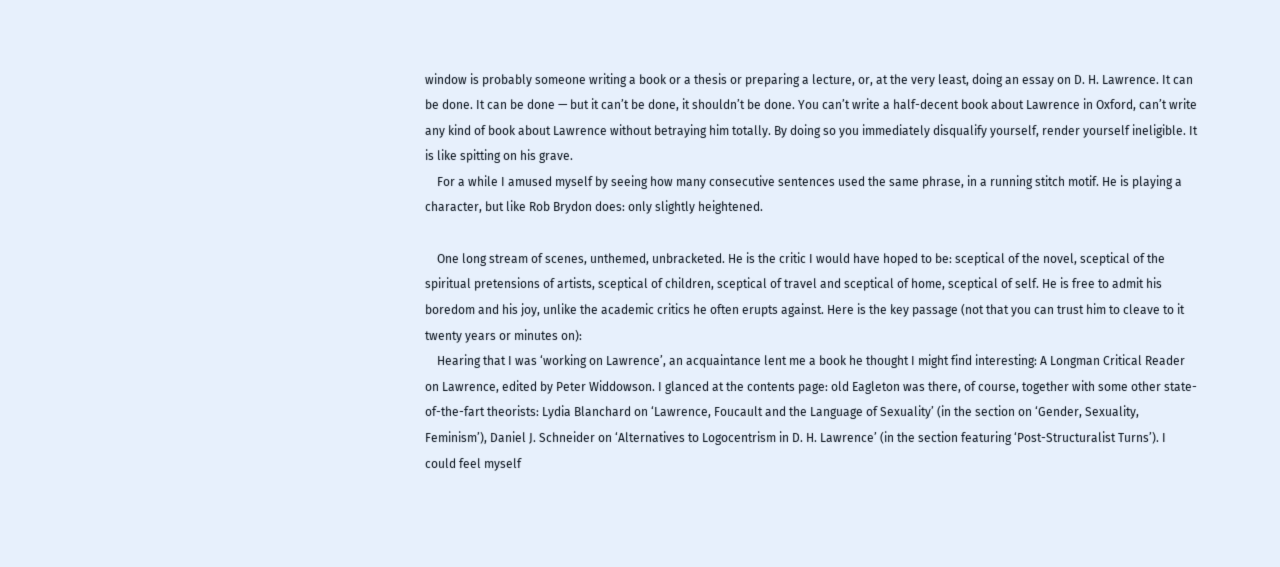window is probably someone writing a book or a thesis or preparing a lecture, or, at the very least, doing an essay on D. H. Lawrence. It can be done. It can be done — but it can’t be done, it shouldn’t be done. You can’t write a half-decent book about Lawrence in Oxford, can’t write any kind of book about Lawrence without betraying him totally. By doing so you immediately disqualify yourself, render yourself ineligible. It is like spitting on his grave.
    For a while I amused myself by seeing how many consecutive sentences used the same phrase, in a running stitch motif. He is playing a character, but like Rob Brydon does: only slightly heightened.

    One long stream of scenes, unthemed, unbracketed. He is the critic I would have hoped to be: sceptical of the novel, sceptical of the spiritual pretensions of artists, sceptical of children, sceptical of travel and sceptical of home, sceptical of self. He is free to admit his boredom and his joy, unlike the academic critics he often erupts against. Here is the key passage (not that you can trust him to cleave to it twenty years or minutes on):
    Hearing that I was ‘working on Lawrence’, an acquaintance lent me a book he thought I might find interesting: A Longman Critical Reader on Lawrence, edited by Peter Widdowson. I glanced at the contents page: old Eagleton was there, of course, together with some other state-of-the-fart theorists: Lydia Blanchard on ‘Lawrence, Foucault and the Language of Sexuality’ (in the section on ‘Gender, Sexuality, Feminism’), Daniel J. Schneider on ‘Alternatives to Logocentrism in D. H. Lawrence’ (in the section featuring ‘Post-Structuralist Turns’). I could feel myself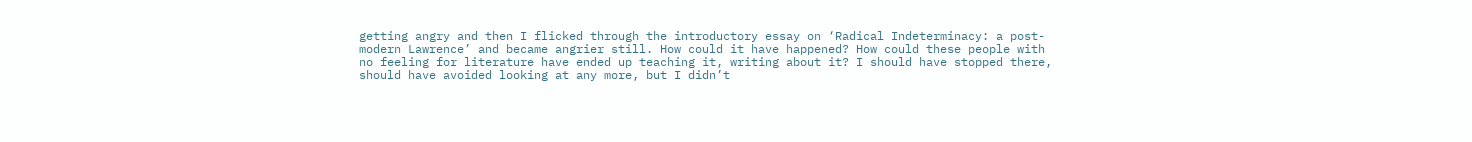getting angry and then I flicked through the introductory essay on ‘Radical Indeterminacy: a post-modern Lawrence’ and became angrier still. How could it have happened? How could these people with no feeling for literature have ended up teaching it, writing about it? I should have stopped there, should have avoided looking at any more, but I didn’t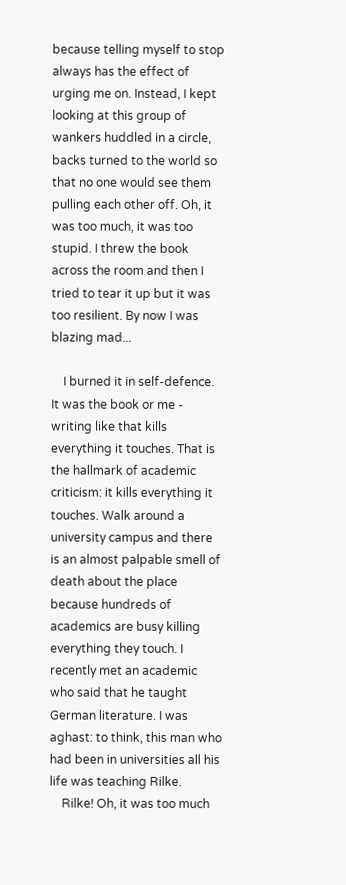because telling myself to stop always has the effect of urging me on. Instead, I kept looking at this group of wankers huddled in a circle, backs turned to the world so that no one would see them pulling each other off. Oh, it was too much, it was too stupid. I threw the book across the room and then I tried to tear it up but it was too resilient. By now I was blazing mad...

    I burned it in self-defence. It was the book or me - writing like that kills everything it touches. That is the hallmark of academic criticism: it kills everything it touches. Walk around a university campus and there is an almost palpable smell of death about the place because hundreds of academics are busy killing everything they touch. I recently met an academic who said that he taught German literature. I was aghast: to think, this man who had been in universities all his life was teaching Rilke.
    Rilke! Oh, it was too much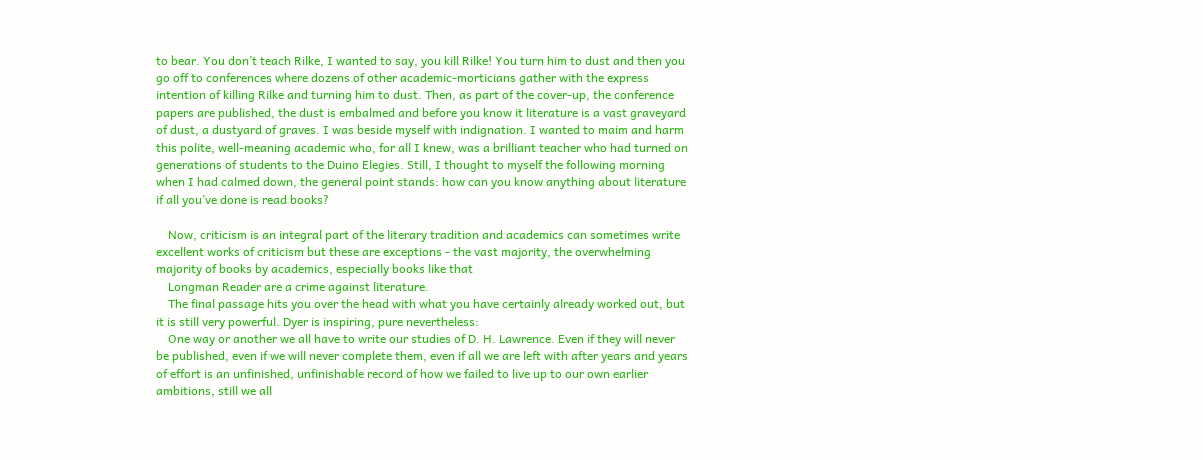to bear. You don’t teach Rilke, I wanted to say, you kill Rilke! You turn him to dust and then you go off to conferences where dozens of other academic-morticians gather with the express intention of killing Rilke and turning him to dust. Then, as part of the cover-up, the conference papers are published, the dust is embalmed and before you know it literature is a vast graveyard of dust, a dustyard of graves. I was beside myself with indignation. I wanted to maim and harm this polite, well-meaning academic who, for all I knew, was a brilliant teacher who had turned on generations of students to the Duino Elegies. Still, I thought to myself the following morning when I had calmed down, the general point stands: how can you know anything about literature if all you’ve done is read books?

    Now, criticism is an integral part of the literary tradition and academics can sometimes write excellent works of criticism but these are exceptions - the vast majority, the overwhelming majority of books by academics, especially books like that
    Longman Reader are a crime against literature.
    The final passage hits you over the head with what you have certainly already worked out, but it is still very powerful. Dyer is inspiring, pure nevertheless:
    One way or another we all have to write our studies of D. H. Lawrence. Even if they will never be published, even if we will never complete them, even if all we are left with after years and years of effort is an unfinished, unfinishable record of how we failed to live up to our own earlier ambitions, still we all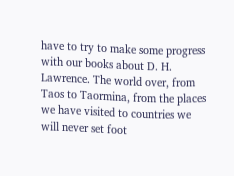have to try to make some progress with our books about D. H. Lawrence. The world over, from Taos to Taormina, from the places we have visited to countries we will never set foot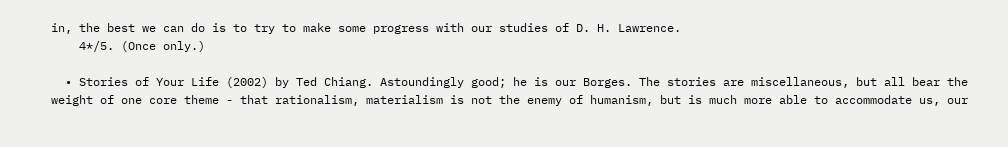in, the best we can do is to try to make some progress with our studies of D. H. Lawrence.
    4*/5. (Once only.)

  • Stories of Your Life (2002) by Ted Chiang. Astoundingly good; he is our Borges. The stories are miscellaneous, but all bear the weight of one core theme - that rationalism, materialism is not the enemy of humanism, but is much more able to accommodate us, our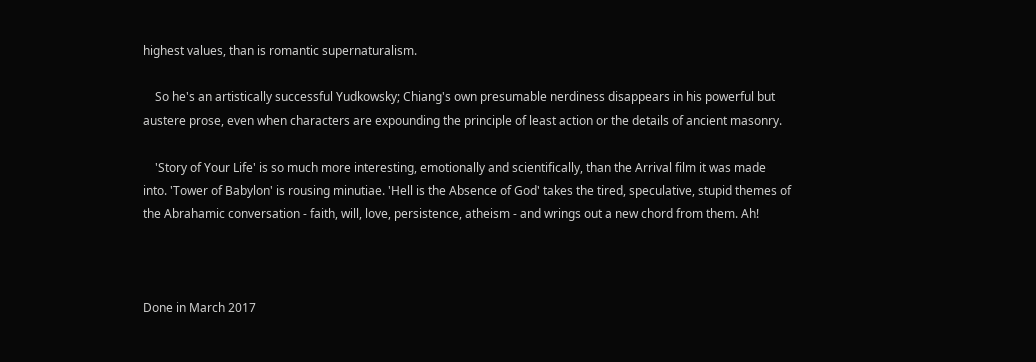highest values, than is romantic supernaturalism.

    So he's an artistically successful Yudkowsky; Chiang's own presumable nerdiness disappears in his powerful but austere prose, even when characters are expounding the principle of least action or the details of ancient masonry.

    'Story of Your Life' is so much more interesting, emotionally and scientifically, than the Arrival film it was made into. 'Tower of Babylon' is rousing minutiae. 'Hell is the Absence of God' takes the tired, speculative, stupid themes of the Abrahamic conversation - faith, will, love, persistence, atheism - and wrings out a new chord from them. Ah!



Done in March 2017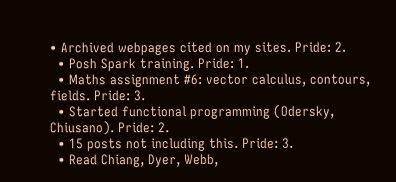• Archived webpages cited on my sites. Pride: 2.
  • Posh Spark training. Pride: 1.
  • Maths assignment #6: vector calculus, contours, fields. Pride: 3.
  • Started functional programming (Odersky, Chiusano). Pride: 2.
  • 15 posts not including this. Pride: 3.
  • Read Chiang, Dyer, Webb,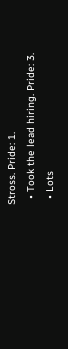Stross. Pride: 1.
  • Took the lead hiring. Pride: 3.
  • Lots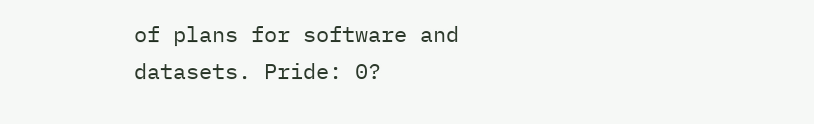of plans for software and datasets. Pride: 0?